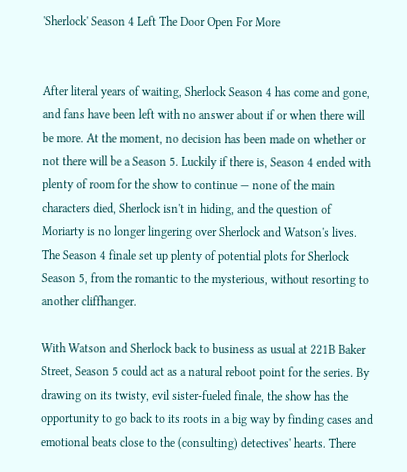'Sherlock' Season 4 Left The Door Open For More


After literal years of waiting, Sherlock Season 4 has come and gone, and fans have been left with no answer about if or when there will be more. At the moment, no decision has been made on whether or not there will be a Season 5. Luckily if there is, Season 4 ended with plenty of room for the show to continue — none of the main characters died, Sherlock isn't in hiding, and the question of Moriarty is no longer lingering over Sherlock and Watson's lives. The Season 4 finale set up plenty of potential plots for Sherlock Season 5, from the romantic to the mysterious, without resorting to another cliffhanger.

With Watson and Sherlock back to business as usual at 221B Baker Street, Season 5 could act as a natural reboot point for the series. By drawing on its twisty, evil sister-fueled finale, the show has the opportunity to go back to its roots in a big way by finding cases and emotional beats close to the (consulting) detectives' hearts. There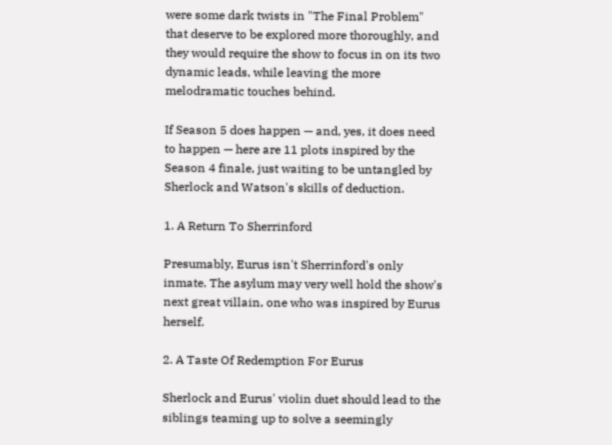were some dark twists in "The Final Problem" that deserve to be explored more thoroughly, and they would require the show to focus in on its two dynamic leads, while leaving the more melodramatic touches behind.

If Season 5 does happen — and, yes, it does need to happen — here are 11 plots inspired by the Season 4 finale, just waiting to be untangled by Sherlock and Watson's skills of deduction.

1. A Return To Sherrinford

Presumably, Eurus isn't Sherrinford's only inmate. The asylum may very well hold the show's next great villain, one who was inspired by Eurus herself.

2. A Taste Of Redemption For Eurus

Sherlock and Eurus' violin duet should lead to the siblings teaming up to solve a seemingly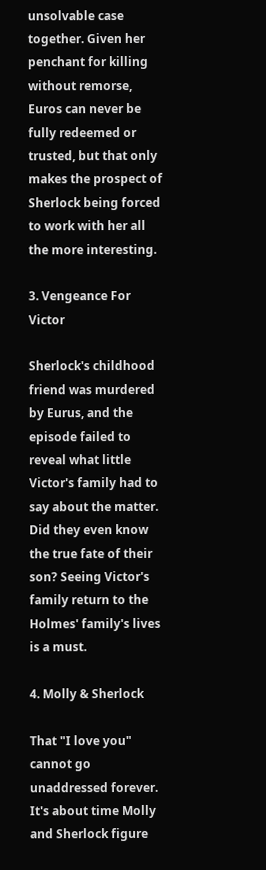unsolvable case together. Given her penchant for killing without remorse, Euros can never be fully redeemed or trusted, but that only makes the prospect of Sherlock being forced to work with her all the more interesting.

3. Vengeance For Victor

Sherlock's childhood friend was murdered by Eurus, and the episode failed to reveal what little Victor's family had to say about the matter. Did they even know the true fate of their son? Seeing Victor's family return to the Holmes' family's lives is a must.

4. Molly & Sherlock

That "I love you" cannot go unaddressed forever. It's about time Molly and Sherlock figure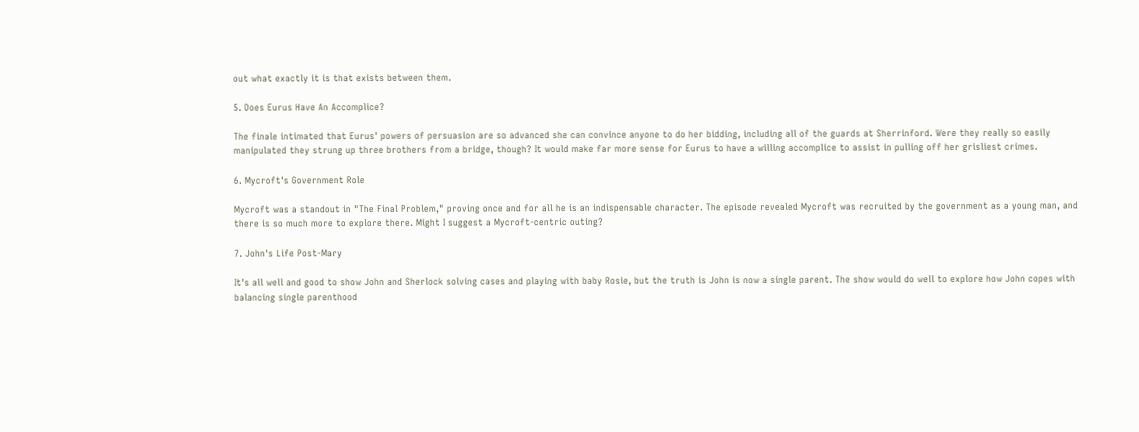out what exactly it is that exists between them.

5. Does Eurus Have An Accomplice?

The finale intimated that Eurus' powers of persuasion are so advanced she can convince anyone to do her bidding, including all of the guards at Sherrinford. Were they really so easily manipulated they strung up three brothers from a bridge, though? It would make far more sense for Eurus to have a willing accomplice to assist in pulling off her grisliest crimes.

6. Mycroft's Government Role

Mycroft was a standout in "The Final Problem," proving once and for all he is an indispensable character. The episode revealed Mycroft was recruited by the government as a young man, and there is so much more to explore there. Might I suggest a Mycroft-centric outing?

7. John's Life Post-Mary

It's all well and good to show John and Sherlock solving cases and playing with baby Rosie, but the truth is John is now a single parent. The show would do well to explore how John copes with balancing single parenthood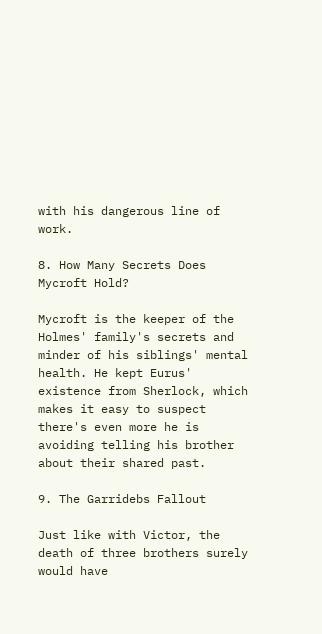with his dangerous line of work.

8. How Many Secrets Does Mycroft Hold?

Mycroft is the keeper of the Holmes' family's secrets and minder of his siblings' mental health. He kept Eurus' existence from Sherlock, which makes it easy to suspect there's even more he is avoiding telling his brother about their shared past.

9. The Garridebs Fallout

Just like with Victor, the death of three brothers surely would have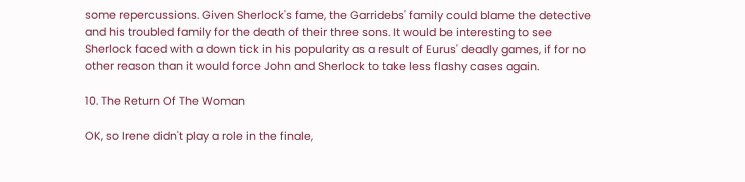some repercussions. Given Sherlock's fame, the Garridebs' family could blame the detective and his troubled family for the death of their three sons. It would be interesting to see Sherlock faced with a down tick in his popularity as a result of Eurus' deadly games, if for no other reason than it would force John and Sherlock to take less flashy cases again.

10. The Return Of The Woman

OK, so Irene didn't play a role in the finale,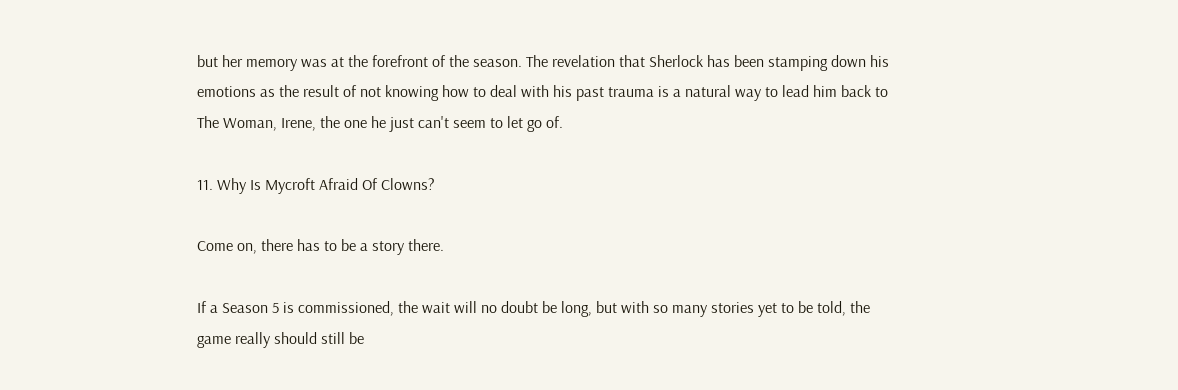but her memory was at the forefront of the season. The revelation that Sherlock has been stamping down his emotions as the result of not knowing how to deal with his past trauma is a natural way to lead him back to The Woman, Irene, the one he just can't seem to let go of.

11. Why Is Mycroft Afraid Of Clowns?

Come on, there has to be a story there.

If a Season 5 is commissioned, the wait will no doubt be long, but with so many stories yet to be told, the game really should still be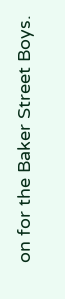on for the Baker Street Boys.